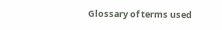Glossary of terms used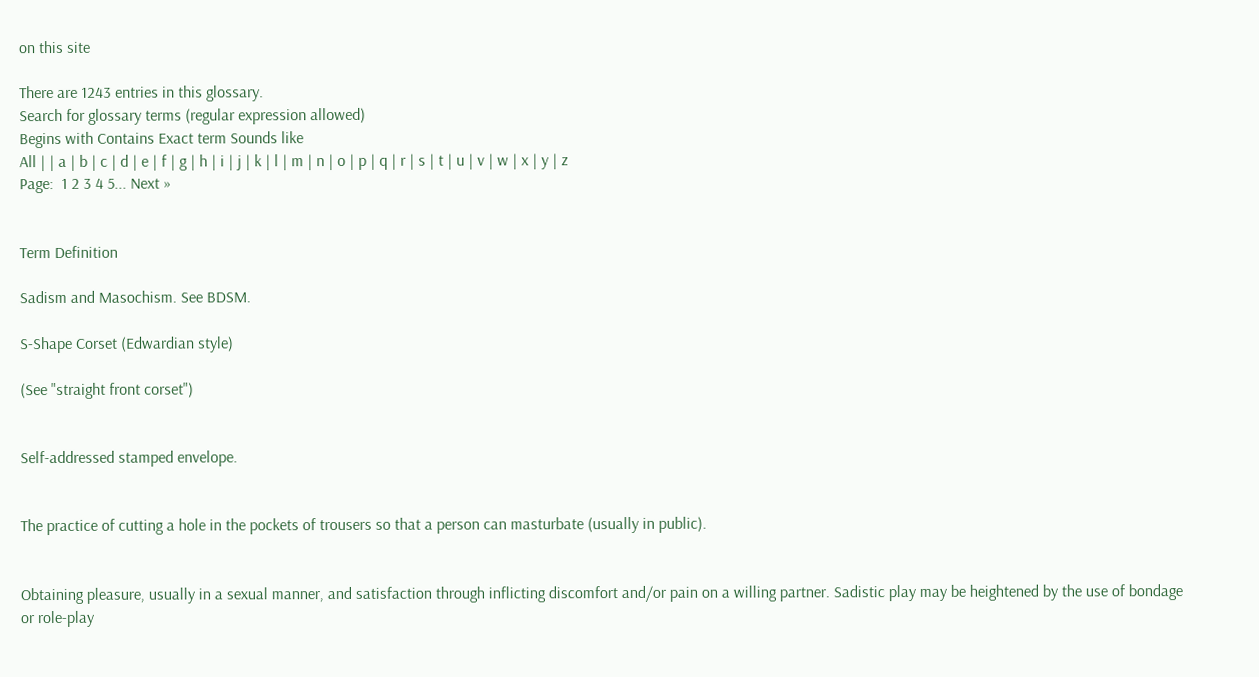on this site

There are 1243 entries in this glossary.
Search for glossary terms (regular expression allowed)
Begins with Contains Exact term Sounds like
All | | a | b | c | d | e | f | g | h | i | j | k | l | m | n | o | p | q | r | s | t | u | v | w | x | y | z
Page:  1 2 3 4 5... Next »


Term Definition

Sadism and Masochism. See BDSM.

S-Shape Corset (Edwardian style)

(See "straight front corset")


Self-addressed stamped envelope.


The practice of cutting a hole in the pockets of trousers so that a person can masturbate (usually in public).


Obtaining pleasure, usually in a sexual manner, and satisfaction through inflicting discomfort and/or pain on a willing partner. Sadistic play may be heightened by the use of bondage or role-play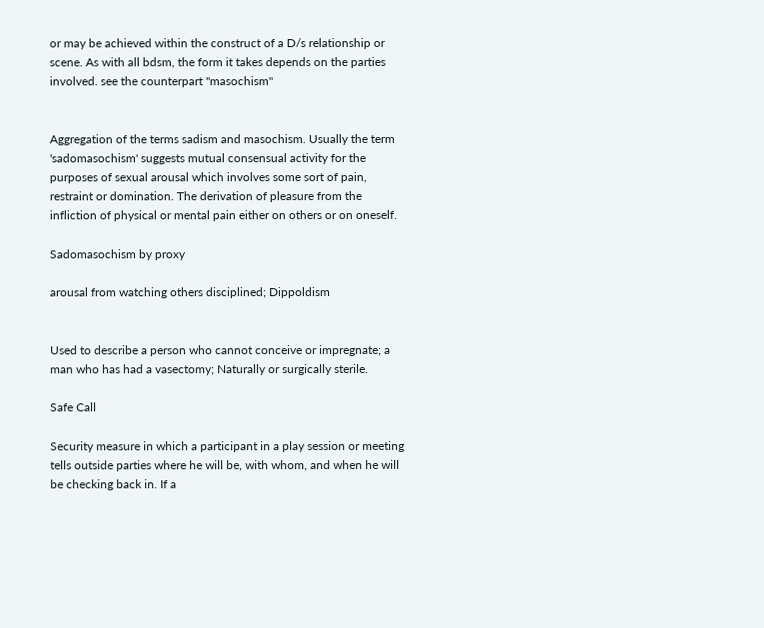or may be achieved within the construct of a D/s relationship or scene. As with all bdsm, the form it takes depends on the parties involved. see the counterpart "masochism"


Aggregation of the terms sadism and masochism. Usually the term 'sadomasochism' suggests mutual consensual activity for the purposes of sexual arousal which involves some sort of pain, restraint or domination. The derivation of pleasure from the infliction of physical or mental pain either on others or on oneself.

Sadomasochism by proxy

arousal from watching others disciplined; Dippoldism


Used to describe a person who cannot conceive or impregnate; a man who has had a vasectomy; Naturally or surgically sterile.

Safe Call

Security measure in which a participant in a play session or meeting tells outside parties where he will be, with whom, and when he will be checking back in. If a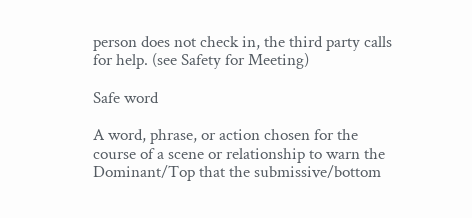person does not check in, the third party calls for help. (see Safety for Meeting)

Safe word

A word, phrase, or action chosen for the course of a scene or relationship to warn the Dominant/Top that the submissive/bottom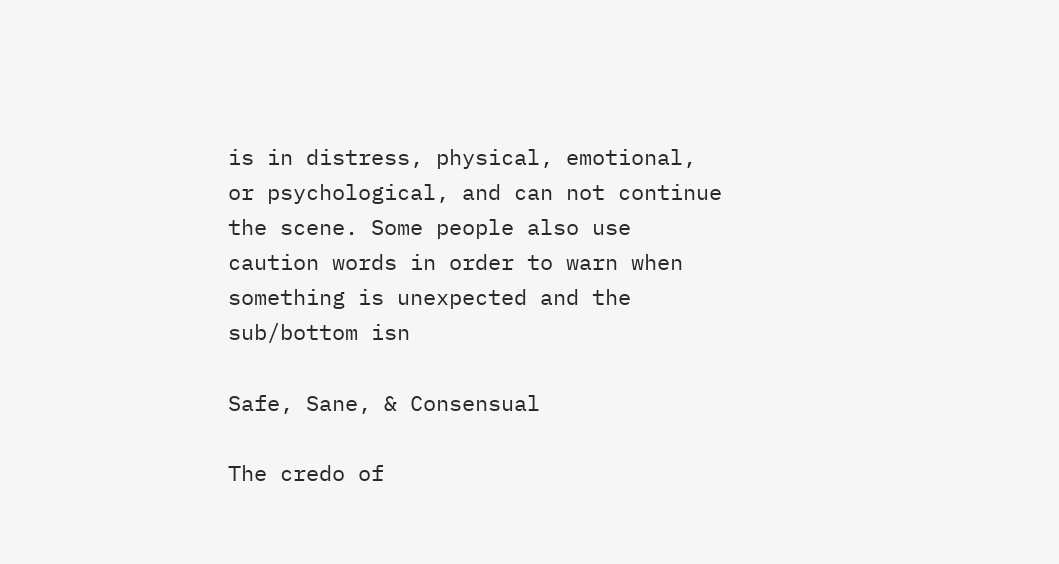is in distress, physical, emotional, or psychological, and can not continue the scene. Some people also use caution words in order to warn when something is unexpected and the sub/bottom isn

Safe, Sane, & Consensual

The credo of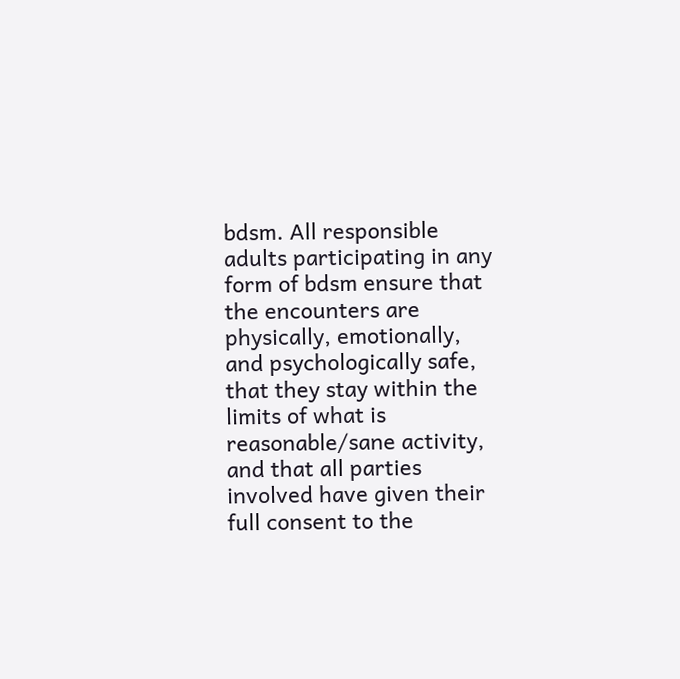bdsm. All responsible adults participating in any form of bdsm ensure that the encounters are physically, emotionally, and psychologically safe, that they stay within the limits of what is reasonable/sane activity, and that all parties involved have given their full consent to the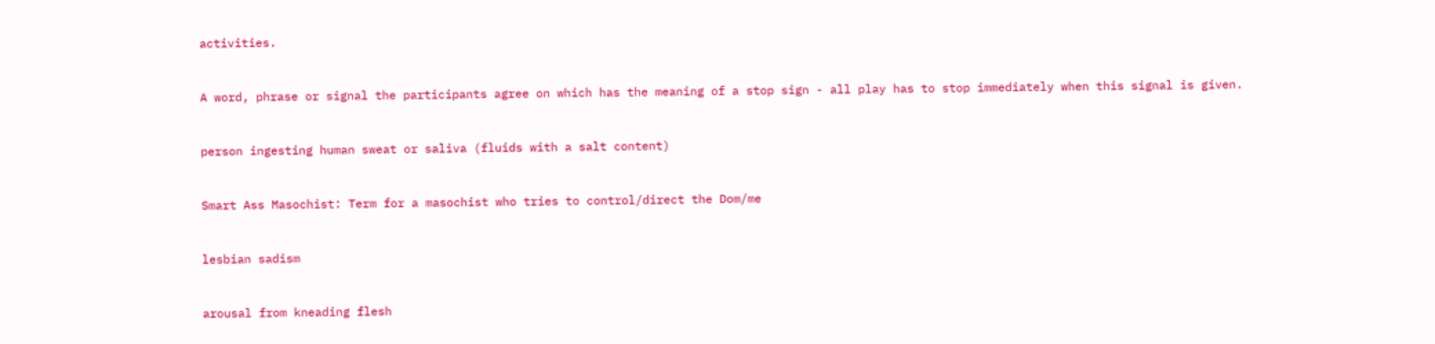activities.


A word, phrase or signal the participants agree on which has the meaning of a stop sign - all play has to stop immediately when this signal is given.


person ingesting human sweat or saliva (fluids with a salt content)


Smart Ass Masochist: Term for a masochist who tries to control/direct the Dom/me


lesbian sadism


arousal from kneading flesh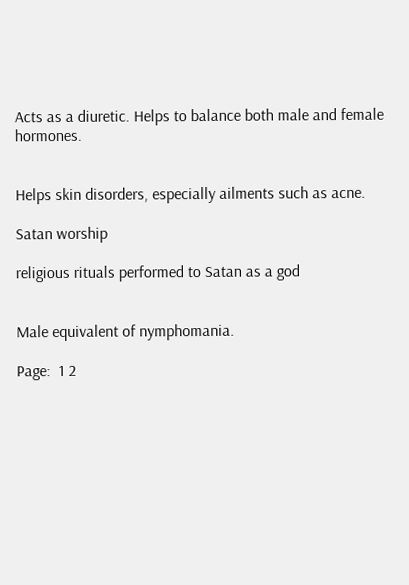Acts as a diuretic. Helps to balance both male and female hormones.


Helps skin disorders, especially ailments such as acne.

Satan worship

religious rituals performed to Satan as a god


Male equivalent of nymphomania.

Page:  1 2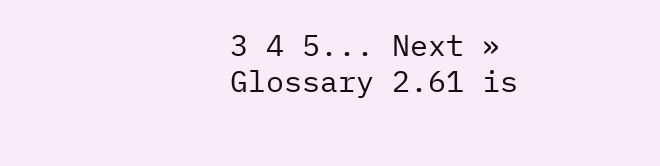3 4 5... Next »
Glossary 2.61 is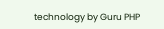technology by Guru PHP